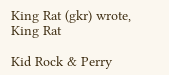King Rat (gkr) wrote,
King Rat

Kid Rock & Perry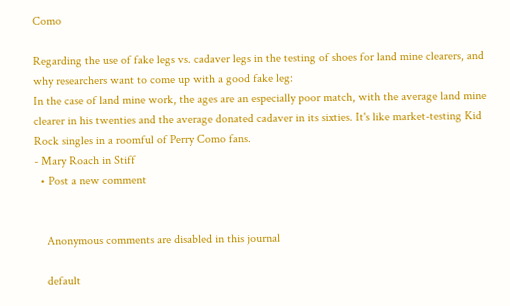Como

Regarding the use of fake legs vs. cadaver legs in the testing of shoes for land mine clearers, and why researchers want to come up with a good fake leg:
In the case of land mine work, the ages are an especially poor match, with the average land mine clearer in his twenties and the average donated cadaver in its sixties. It's like market-testing Kid Rock singles in a roomful of Perry Como fans.
- Mary Roach in Stiff
  • Post a new comment


    Anonymous comments are disabled in this journal

    default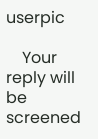userpic

    Your reply will be screened